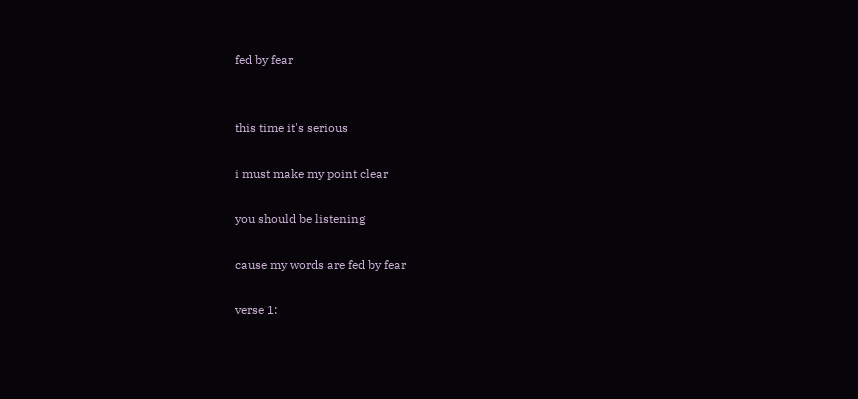fed by fear


this time it's serious

i must make my point clear

you should be listening

cause my words are fed by fear

verse 1: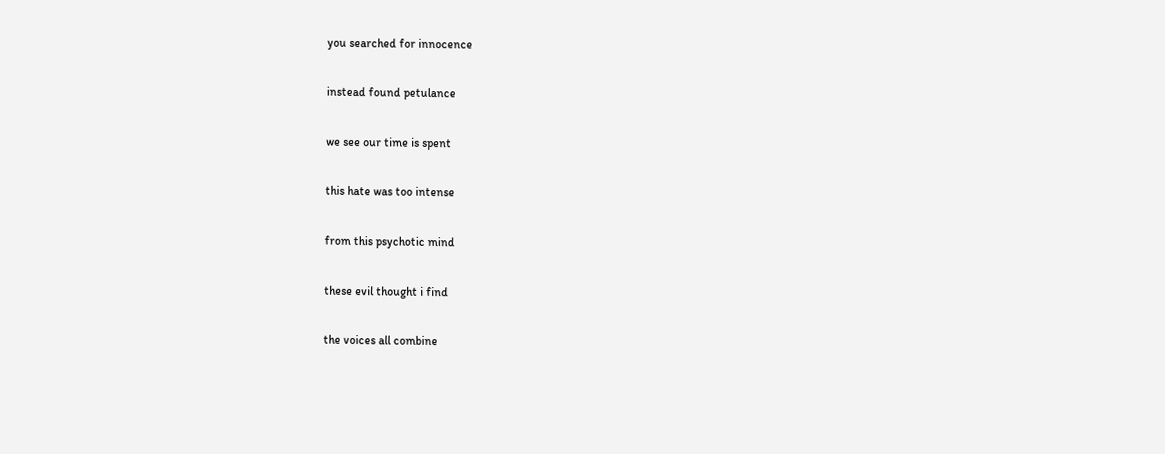you searched for innocence

instead found petulance

we see our time is spent

this hate was too intense

from this psychotic mind

these evil thought i find

the voices all combine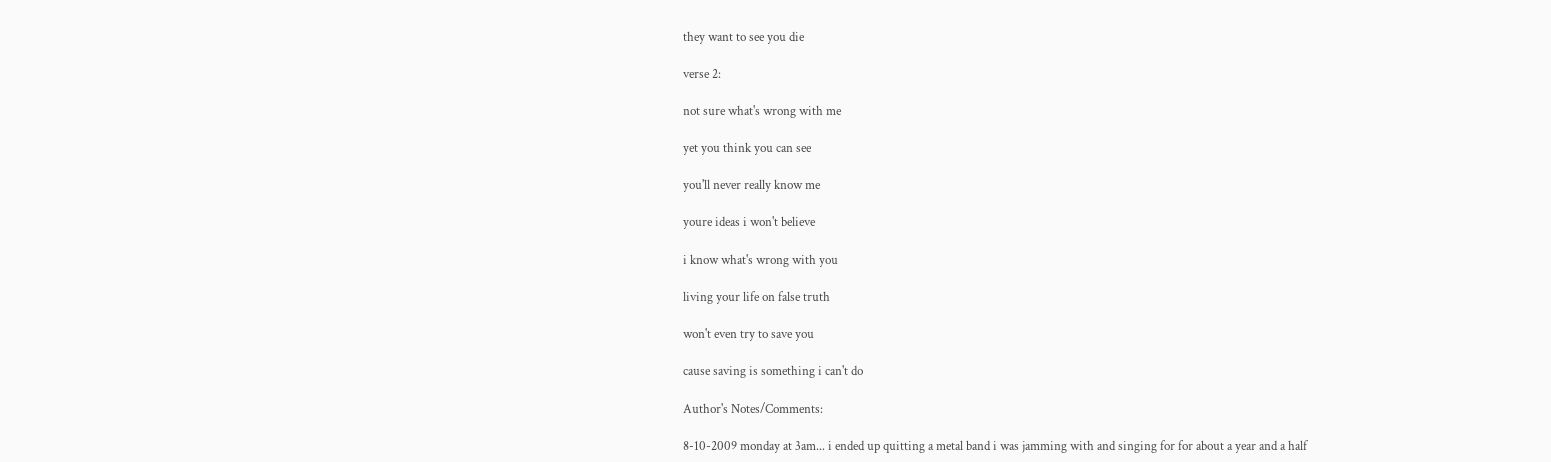they want to see you die

verse 2:

not sure what's wrong with me

yet you think you can see

you'll never really know me

youre ideas i won't believe

i know what's wrong with you

living your life on false truth

won't even try to save you

cause saving is something i can't do

Author's Notes/Comments:

8-10-2009 monday at 3am... i ended up quitting a metal band i was jamming with and singing for for about a year and a half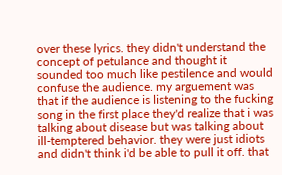over these lyrics. they didn't understand the concept of petulance and thought it sounded too much like pestilence and would confuse the audience. my arguement was that if the audience is listening to the fucking song in the first place they'd realize that i was talking about disease but was talking about ill-temptered behavior. they were just idiots and didn't think i'd be able to pull it off. that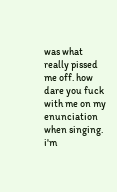was what really pissed me off. how dare you fuck with me on my enunciation when singing. i'm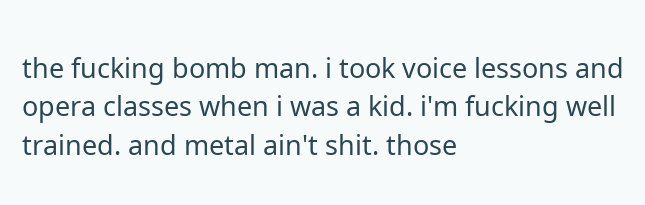the fucking bomb man. i took voice lessons and opera classes when i was a kid. i'm fucking well trained. and metal ain't shit. those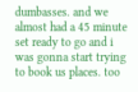dumbasses. and we almost had a 45 minute set ready to go and i was gonna start trying to book us places. too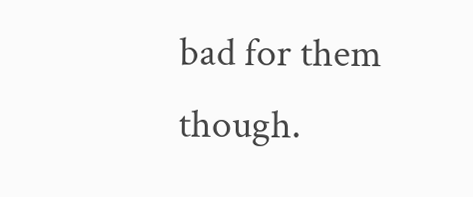bad for them though.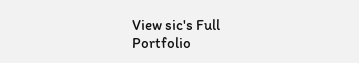View sic's Full Portfolio